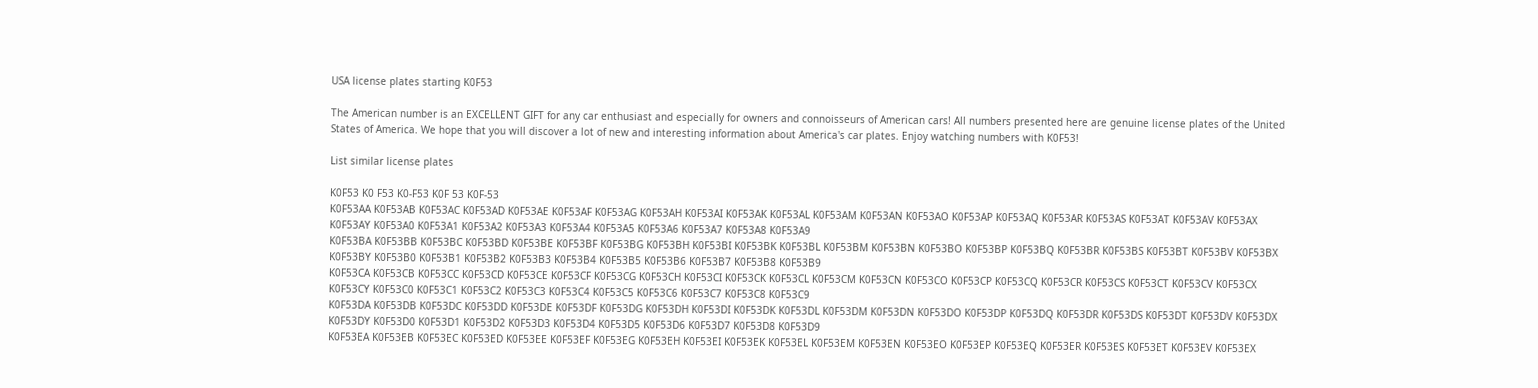USA license plates starting K0F53

The American number is an EXCELLENT GIFT for any car enthusiast and especially for owners and connoisseurs of American cars! All numbers presented here are genuine license plates of the United States of America. We hope that you will discover a lot of new and interesting information about America's car plates. Enjoy watching numbers with K0F53!

List similar license plates

K0F53 K0 F53 K0-F53 K0F 53 K0F-53
K0F53AA K0F53AB K0F53AC K0F53AD K0F53AE K0F53AF K0F53AG K0F53AH K0F53AI K0F53AK K0F53AL K0F53AM K0F53AN K0F53AO K0F53AP K0F53AQ K0F53AR K0F53AS K0F53AT K0F53AV K0F53AX K0F53AY K0F53A0 K0F53A1 K0F53A2 K0F53A3 K0F53A4 K0F53A5 K0F53A6 K0F53A7 K0F53A8 K0F53A9
K0F53BA K0F53BB K0F53BC K0F53BD K0F53BE K0F53BF K0F53BG K0F53BH K0F53BI K0F53BK K0F53BL K0F53BM K0F53BN K0F53BO K0F53BP K0F53BQ K0F53BR K0F53BS K0F53BT K0F53BV K0F53BX K0F53BY K0F53B0 K0F53B1 K0F53B2 K0F53B3 K0F53B4 K0F53B5 K0F53B6 K0F53B7 K0F53B8 K0F53B9
K0F53CA K0F53CB K0F53CC K0F53CD K0F53CE K0F53CF K0F53CG K0F53CH K0F53CI K0F53CK K0F53CL K0F53CM K0F53CN K0F53CO K0F53CP K0F53CQ K0F53CR K0F53CS K0F53CT K0F53CV K0F53CX K0F53CY K0F53C0 K0F53C1 K0F53C2 K0F53C3 K0F53C4 K0F53C5 K0F53C6 K0F53C7 K0F53C8 K0F53C9
K0F53DA K0F53DB K0F53DC K0F53DD K0F53DE K0F53DF K0F53DG K0F53DH K0F53DI K0F53DK K0F53DL K0F53DM K0F53DN K0F53DO K0F53DP K0F53DQ K0F53DR K0F53DS K0F53DT K0F53DV K0F53DX K0F53DY K0F53D0 K0F53D1 K0F53D2 K0F53D3 K0F53D4 K0F53D5 K0F53D6 K0F53D7 K0F53D8 K0F53D9
K0F53EA K0F53EB K0F53EC K0F53ED K0F53EE K0F53EF K0F53EG K0F53EH K0F53EI K0F53EK K0F53EL K0F53EM K0F53EN K0F53EO K0F53EP K0F53EQ K0F53ER K0F53ES K0F53ET K0F53EV K0F53EX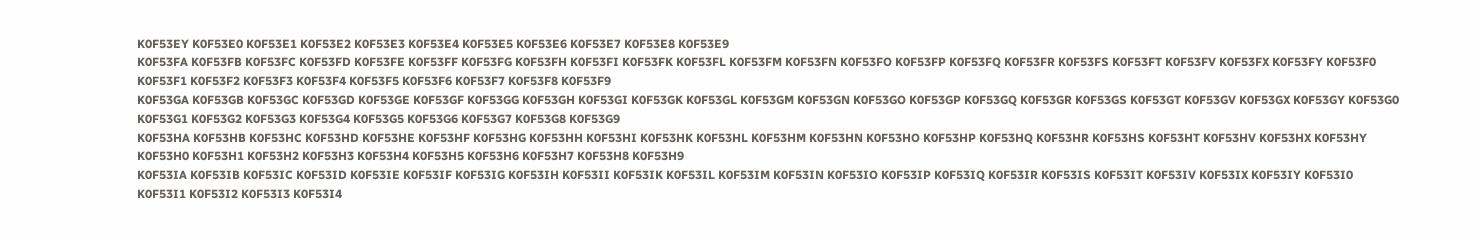K0F53EY K0F53E0 K0F53E1 K0F53E2 K0F53E3 K0F53E4 K0F53E5 K0F53E6 K0F53E7 K0F53E8 K0F53E9
K0F53FA K0F53FB K0F53FC K0F53FD K0F53FE K0F53FF K0F53FG K0F53FH K0F53FI K0F53FK K0F53FL K0F53FM K0F53FN K0F53FO K0F53FP K0F53FQ K0F53FR K0F53FS K0F53FT K0F53FV K0F53FX K0F53FY K0F53F0 K0F53F1 K0F53F2 K0F53F3 K0F53F4 K0F53F5 K0F53F6 K0F53F7 K0F53F8 K0F53F9
K0F53GA K0F53GB K0F53GC K0F53GD K0F53GE K0F53GF K0F53GG K0F53GH K0F53GI K0F53GK K0F53GL K0F53GM K0F53GN K0F53GO K0F53GP K0F53GQ K0F53GR K0F53GS K0F53GT K0F53GV K0F53GX K0F53GY K0F53G0 K0F53G1 K0F53G2 K0F53G3 K0F53G4 K0F53G5 K0F53G6 K0F53G7 K0F53G8 K0F53G9
K0F53HA K0F53HB K0F53HC K0F53HD K0F53HE K0F53HF K0F53HG K0F53HH K0F53HI K0F53HK K0F53HL K0F53HM K0F53HN K0F53HO K0F53HP K0F53HQ K0F53HR K0F53HS K0F53HT K0F53HV K0F53HX K0F53HY K0F53H0 K0F53H1 K0F53H2 K0F53H3 K0F53H4 K0F53H5 K0F53H6 K0F53H7 K0F53H8 K0F53H9
K0F53IA K0F53IB K0F53IC K0F53ID K0F53IE K0F53IF K0F53IG K0F53IH K0F53II K0F53IK K0F53IL K0F53IM K0F53IN K0F53IO K0F53IP K0F53IQ K0F53IR K0F53IS K0F53IT K0F53IV K0F53IX K0F53IY K0F53I0 K0F53I1 K0F53I2 K0F53I3 K0F53I4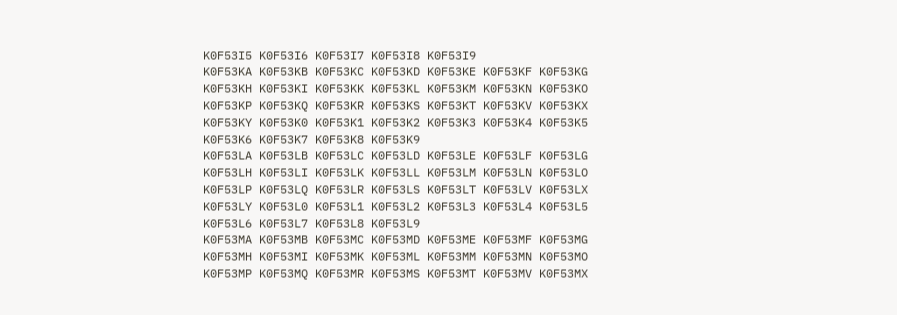K0F53I5 K0F53I6 K0F53I7 K0F53I8 K0F53I9
K0F53KA K0F53KB K0F53KC K0F53KD K0F53KE K0F53KF K0F53KG K0F53KH K0F53KI K0F53KK K0F53KL K0F53KM K0F53KN K0F53KO K0F53KP K0F53KQ K0F53KR K0F53KS K0F53KT K0F53KV K0F53KX K0F53KY K0F53K0 K0F53K1 K0F53K2 K0F53K3 K0F53K4 K0F53K5 K0F53K6 K0F53K7 K0F53K8 K0F53K9
K0F53LA K0F53LB K0F53LC K0F53LD K0F53LE K0F53LF K0F53LG K0F53LH K0F53LI K0F53LK K0F53LL K0F53LM K0F53LN K0F53LO K0F53LP K0F53LQ K0F53LR K0F53LS K0F53LT K0F53LV K0F53LX K0F53LY K0F53L0 K0F53L1 K0F53L2 K0F53L3 K0F53L4 K0F53L5 K0F53L6 K0F53L7 K0F53L8 K0F53L9
K0F53MA K0F53MB K0F53MC K0F53MD K0F53ME K0F53MF K0F53MG K0F53MH K0F53MI K0F53MK K0F53ML K0F53MM K0F53MN K0F53MO K0F53MP K0F53MQ K0F53MR K0F53MS K0F53MT K0F53MV K0F53MX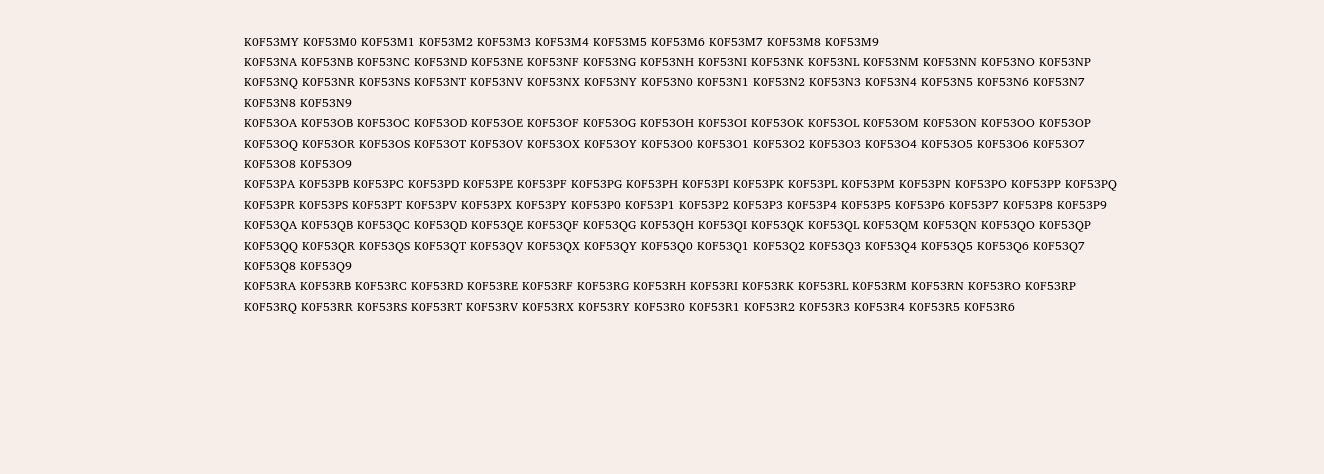K0F53MY K0F53M0 K0F53M1 K0F53M2 K0F53M3 K0F53M4 K0F53M5 K0F53M6 K0F53M7 K0F53M8 K0F53M9
K0F53NA K0F53NB K0F53NC K0F53ND K0F53NE K0F53NF K0F53NG K0F53NH K0F53NI K0F53NK K0F53NL K0F53NM K0F53NN K0F53NO K0F53NP K0F53NQ K0F53NR K0F53NS K0F53NT K0F53NV K0F53NX K0F53NY K0F53N0 K0F53N1 K0F53N2 K0F53N3 K0F53N4 K0F53N5 K0F53N6 K0F53N7 K0F53N8 K0F53N9
K0F53OA K0F53OB K0F53OC K0F53OD K0F53OE K0F53OF K0F53OG K0F53OH K0F53OI K0F53OK K0F53OL K0F53OM K0F53ON K0F53OO K0F53OP K0F53OQ K0F53OR K0F53OS K0F53OT K0F53OV K0F53OX K0F53OY K0F53O0 K0F53O1 K0F53O2 K0F53O3 K0F53O4 K0F53O5 K0F53O6 K0F53O7 K0F53O8 K0F53O9
K0F53PA K0F53PB K0F53PC K0F53PD K0F53PE K0F53PF K0F53PG K0F53PH K0F53PI K0F53PK K0F53PL K0F53PM K0F53PN K0F53PO K0F53PP K0F53PQ K0F53PR K0F53PS K0F53PT K0F53PV K0F53PX K0F53PY K0F53P0 K0F53P1 K0F53P2 K0F53P3 K0F53P4 K0F53P5 K0F53P6 K0F53P7 K0F53P8 K0F53P9
K0F53QA K0F53QB K0F53QC K0F53QD K0F53QE K0F53QF K0F53QG K0F53QH K0F53QI K0F53QK K0F53QL K0F53QM K0F53QN K0F53QO K0F53QP K0F53QQ K0F53QR K0F53QS K0F53QT K0F53QV K0F53QX K0F53QY K0F53Q0 K0F53Q1 K0F53Q2 K0F53Q3 K0F53Q4 K0F53Q5 K0F53Q6 K0F53Q7 K0F53Q8 K0F53Q9
K0F53RA K0F53RB K0F53RC K0F53RD K0F53RE K0F53RF K0F53RG K0F53RH K0F53RI K0F53RK K0F53RL K0F53RM K0F53RN K0F53RO K0F53RP K0F53RQ K0F53RR K0F53RS K0F53RT K0F53RV K0F53RX K0F53RY K0F53R0 K0F53R1 K0F53R2 K0F53R3 K0F53R4 K0F53R5 K0F53R6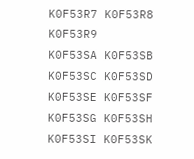K0F53R7 K0F53R8 K0F53R9
K0F53SA K0F53SB K0F53SC K0F53SD K0F53SE K0F53SF K0F53SG K0F53SH K0F53SI K0F53SK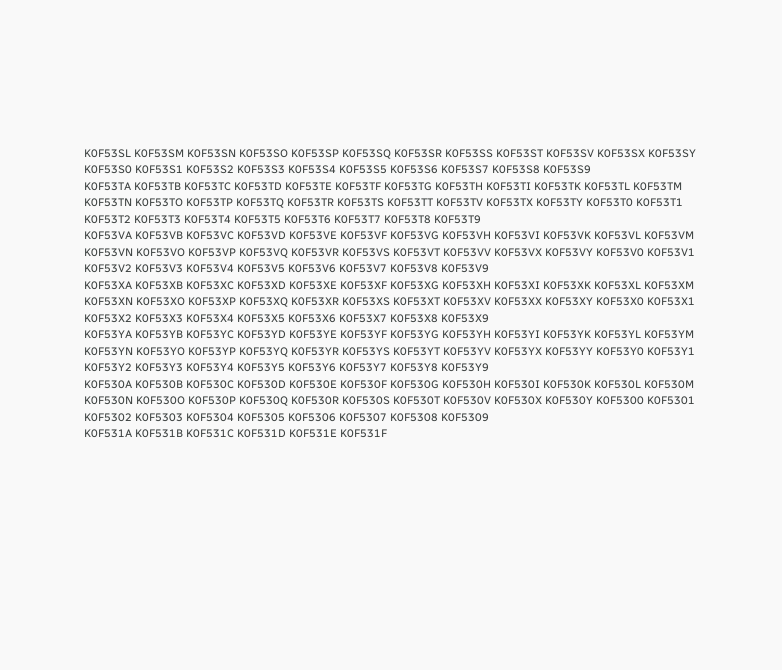K0F53SL K0F53SM K0F53SN K0F53SO K0F53SP K0F53SQ K0F53SR K0F53SS K0F53ST K0F53SV K0F53SX K0F53SY K0F53S0 K0F53S1 K0F53S2 K0F53S3 K0F53S4 K0F53S5 K0F53S6 K0F53S7 K0F53S8 K0F53S9
K0F53TA K0F53TB K0F53TC K0F53TD K0F53TE K0F53TF K0F53TG K0F53TH K0F53TI K0F53TK K0F53TL K0F53TM K0F53TN K0F53TO K0F53TP K0F53TQ K0F53TR K0F53TS K0F53TT K0F53TV K0F53TX K0F53TY K0F53T0 K0F53T1 K0F53T2 K0F53T3 K0F53T4 K0F53T5 K0F53T6 K0F53T7 K0F53T8 K0F53T9
K0F53VA K0F53VB K0F53VC K0F53VD K0F53VE K0F53VF K0F53VG K0F53VH K0F53VI K0F53VK K0F53VL K0F53VM K0F53VN K0F53VO K0F53VP K0F53VQ K0F53VR K0F53VS K0F53VT K0F53VV K0F53VX K0F53VY K0F53V0 K0F53V1 K0F53V2 K0F53V3 K0F53V4 K0F53V5 K0F53V6 K0F53V7 K0F53V8 K0F53V9
K0F53XA K0F53XB K0F53XC K0F53XD K0F53XE K0F53XF K0F53XG K0F53XH K0F53XI K0F53XK K0F53XL K0F53XM K0F53XN K0F53XO K0F53XP K0F53XQ K0F53XR K0F53XS K0F53XT K0F53XV K0F53XX K0F53XY K0F53X0 K0F53X1 K0F53X2 K0F53X3 K0F53X4 K0F53X5 K0F53X6 K0F53X7 K0F53X8 K0F53X9
K0F53YA K0F53YB K0F53YC K0F53YD K0F53YE K0F53YF K0F53YG K0F53YH K0F53YI K0F53YK K0F53YL K0F53YM K0F53YN K0F53YO K0F53YP K0F53YQ K0F53YR K0F53YS K0F53YT K0F53YV K0F53YX K0F53YY K0F53Y0 K0F53Y1 K0F53Y2 K0F53Y3 K0F53Y4 K0F53Y5 K0F53Y6 K0F53Y7 K0F53Y8 K0F53Y9
K0F530A K0F530B K0F530C K0F530D K0F530E K0F530F K0F530G K0F530H K0F530I K0F530K K0F530L K0F530M K0F530N K0F530O K0F530P K0F530Q K0F530R K0F530S K0F530T K0F530V K0F530X K0F530Y K0F5300 K0F5301 K0F5302 K0F5303 K0F5304 K0F5305 K0F5306 K0F5307 K0F5308 K0F5309
K0F531A K0F531B K0F531C K0F531D K0F531E K0F531F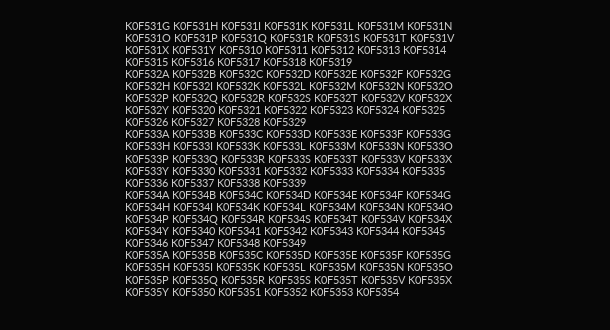K0F531G K0F531H K0F531I K0F531K K0F531L K0F531M K0F531N K0F531O K0F531P K0F531Q K0F531R K0F531S K0F531T K0F531V K0F531X K0F531Y K0F5310 K0F5311 K0F5312 K0F5313 K0F5314 K0F5315 K0F5316 K0F5317 K0F5318 K0F5319
K0F532A K0F532B K0F532C K0F532D K0F532E K0F532F K0F532G K0F532H K0F532I K0F532K K0F532L K0F532M K0F532N K0F532O K0F532P K0F532Q K0F532R K0F532S K0F532T K0F532V K0F532X K0F532Y K0F5320 K0F5321 K0F5322 K0F5323 K0F5324 K0F5325 K0F5326 K0F5327 K0F5328 K0F5329
K0F533A K0F533B K0F533C K0F533D K0F533E K0F533F K0F533G K0F533H K0F533I K0F533K K0F533L K0F533M K0F533N K0F533O K0F533P K0F533Q K0F533R K0F533S K0F533T K0F533V K0F533X K0F533Y K0F5330 K0F5331 K0F5332 K0F5333 K0F5334 K0F5335 K0F5336 K0F5337 K0F5338 K0F5339
K0F534A K0F534B K0F534C K0F534D K0F534E K0F534F K0F534G K0F534H K0F534I K0F534K K0F534L K0F534M K0F534N K0F534O K0F534P K0F534Q K0F534R K0F534S K0F534T K0F534V K0F534X K0F534Y K0F5340 K0F5341 K0F5342 K0F5343 K0F5344 K0F5345 K0F5346 K0F5347 K0F5348 K0F5349
K0F535A K0F535B K0F535C K0F535D K0F535E K0F535F K0F535G K0F535H K0F535I K0F535K K0F535L K0F535M K0F535N K0F535O K0F535P K0F535Q K0F535R K0F535S K0F535T K0F535V K0F535X K0F535Y K0F5350 K0F5351 K0F5352 K0F5353 K0F5354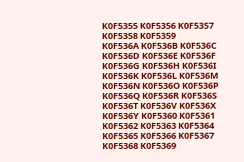K0F5355 K0F5356 K0F5357 K0F5358 K0F5359
K0F536A K0F536B K0F536C K0F536D K0F536E K0F536F K0F536G K0F536H K0F536I K0F536K K0F536L K0F536M K0F536N K0F536O K0F536P K0F536Q K0F536R K0F536S K0F536T K0F536V K0F536X K0F536Y K0F5360 K0F5361 K0F5362 K0F5363 K0F5364 K0F5365 K0F5366 K0F5367 K0F5368 K0F5369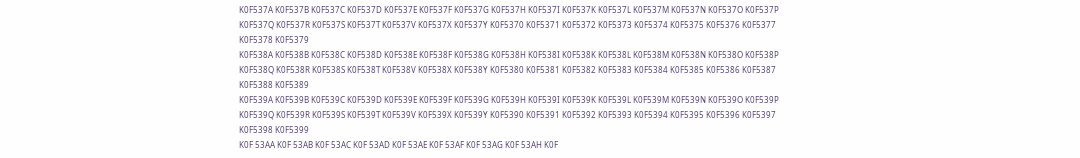K0F537A K0F537B K0F537C K0F537D K0F537E K0F537F K0F537G K0F537H K0F537I K0F537K K0F537L K0F537M K0F537N K0F537O K0F537P K0F537Q K0F537R K0F537S K0F537T K0F537V K0F537X K0F537Y K0F5370 K0F5371 K0F5372 K0F5373 K0F5374 K0F5375 K0F5376 K0F5377 K0F5378 K0F5379
K0F538A K0F538B K0F538C K0F538D K0F538E K0F538F K0F538G K0F538H K0F538I K0F538K K0F538L K0F538M K0F538N K0F538O K0F538P K0F538Q K0F538R K0F538S K0F538T K0F538V K0F538X K0F538Y K0F5380 K0F5381 K0F5382 K0F5383 K0F5384 K0F5385 K0F5386 K0F5387 K0F5388 K0F5389
K0F539A K0F539B K0F539C K0F539D K0F539E K0F539F K0F539G K0F539H K0F539I K0F539K K0F539L K0F539M K0F539N K0F539O K0F539P K0F539Q K0F539R K0F539S K0F539T K0F539V K0F539X K0F539Y K0F5390 K0F5391 K0F5392 K0F5393 K0F5394 K0F5395 K0F5396 K0F5397 K0F5398 K0F5399
K0F 53AA K0F 53AB K0F 53AC K0F 53AD K0F 53AE K0F 53AF K0F 53AG K0F 53AH K0F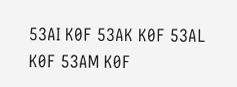53AI K0F 53AK K0F 53AL K0F 53AM K0F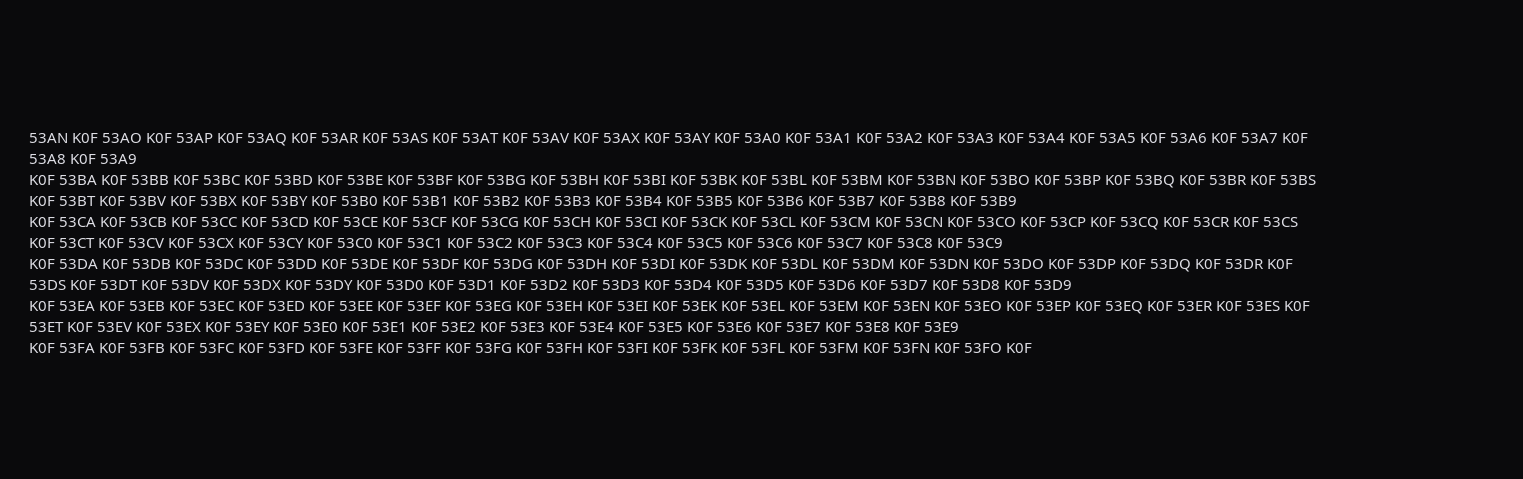53AN K0F 53AO K0F 53AP K0F 53AQ K0F 53AR K0F 53AS K0F 53AT K0F 53AV K0F 53AX K0F 53AY K0F 53A0 K0F 53A1 K0F 53A2 K0F 53A3 K0F 53A4 K0F 53A5 K0F 53A6 K0F 53A7 K0F 53A8 K0F 53A9
K0F 53BA K0F 53BB K0F 53BC K0F 53BD K0F 53BE K0F 53BF K0F 53BG K0F 53BH K0F 53BI K0F 53BK K0F 53BL K0F 53BM K0F 53BN K0F 53BO K0F 53BP K0F 53BQ K0F 53BR K0F 53BS K0F 53BT K0F 53BV K0F 53BX K0F 53BY K0F 53B0 K0F 53B1 K0F 53B2 K0F 53B3 K0F 53B4 K0F 53B5 K0F 53B6 K0F 53B7 K0F 53B8 K0F 53B9
K0F 53CA K0F 53CB K0F 53CC K0F 53CD K0F 53CE K0F 53CF K0F 53CG K0F 53CH K0F 53CI K0F 53CK K0F 53CL K0F 53CM K0F 53CN K0F 53CO K0F 53CP K0F 53CQ K0F 53CR K0F 53CS K0F 53CT K0F 53CV K0F 53CX K0F 53CY K0F 53C0 K0F 53C1 K0F 53C2 K0F 53C3 K0F 53C4 K0F 53C5 K0F 53C6 K0F 53C7 K0F 53C8 K0F 53C9
K0F 53DA K0F 53DB K0F 53DC K0F 53DD K0F 53DE K0F 53DF K0F 53DG K0F 53DH K0F 53DI K0F 53DK K0F 53DL K0F 53DM K0F 53DN K0F 53DO K0F 53DP K0F 53DQ K0F 53DR K0F 53DS K0F 53DT K0F 53DV K0F 53DX K0F 53DY K0F 53D0 K0F 53D1 K0F 53D2 K0F 53D3 K0F 53D4 K0F 53D5 K0F 53D6 K0F 53D7 K0F 53D8 K0F 53D9
K0F 53EA K0F 53EB K0F 53EC K0F 53ED K0F 53EE K0F 53EF K0F 53EG K0F 53EH K0F 53EI K0F 53EK K0F 53EL K0F 53EM K0F 53EN K0F 53EO K0F 53EP K0F 53EQ K0F 53ER K0F 53ES K0F 53ET K0F 53EV K0F 53EX K0F 53EY K0F 53E0 K0F 53E1 K0F 53E2 K0F 53E3 K0F 53E4 K0F 53E5 K0F 53E6 K0F 53E7 K0F 53E8 K0F 53E9
K0F 53FA K0F 53FB K0F 53FC K0F 53FD K0F 53FE K0F 53FF K0F 53FG K0F 53FH K0F 53FI K0F 53FK K0F 53FL K0F 53FM K0F 53FN K0F 53FO K0F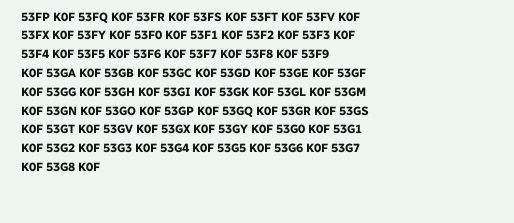53FP K0F 53FQ K0F 53FR K0F 53FS K0F 53FT K0F 53FV K0F 53FX K0F 53FY K0F 53F0 K0F 53F1 K0F 53F2 K0F 53F3 K0F 53F4 K0F 53F5 K0F 53F6 K0F 53F7 K0F 53F8 K0F 53F9
K0F 53GA K0F 53GB K0F 53GC K0F 53GD K0F 53GE K0F 53GF K0F 53GG K0F 53GH K0F 53GI K0F 53GK K0F 53GL K0F 53GM K0F 53GN K0F 53GO K0F 53GP K0F 53GQ K0F 53GR K0F 53GS K0F 53GT K0F 53GV K0F 53GX K0F 53GY K0F 53G0 K0F 53G1 K0F 53G2 K0F 53G3 K0F 53G4 K0F 53G5 K0F 53G6 K0F 53G7 K0F 53G8 K0F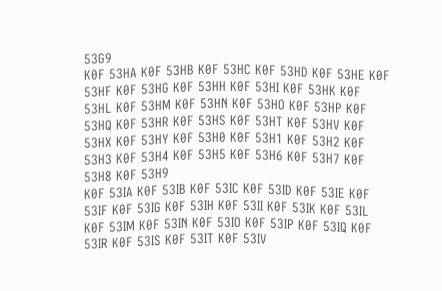53G9
K0F 53HA K0F 53HB K0F 53HC K0F 53HD K0F 53HE K0F 53HF K0F 53HG K0F 53HH K0F 53HI K0F 53HK K0F 53HL K0F 53HM K0F 53HN K0F 53HO K0F 53HP K0F 53HQ K0F 53HR K0F 53HS K0F 53HT K0F 53HV K0F 53HX K0F 53HY K0F 53H0 K0F 53H1 K0F 53H2 K0F 53H3 K0F 53H4 K0F 53H5 K0F 53H6 K0F 53H7 K0F 53H8 K0F 53H9
K0F 53IA K0F 53IB K0F 53IC K0F 53ID K0F 53IE K0F 53IF K0F 53IG K0F 53IH K0F 53II K0F 53IK K0F 53IL K0F 53IM K0F 53IN K0F 53IO K0F 53IP K0F 53IQ K0F 53IR K0F 53IS K0F 53IT K0F 53IV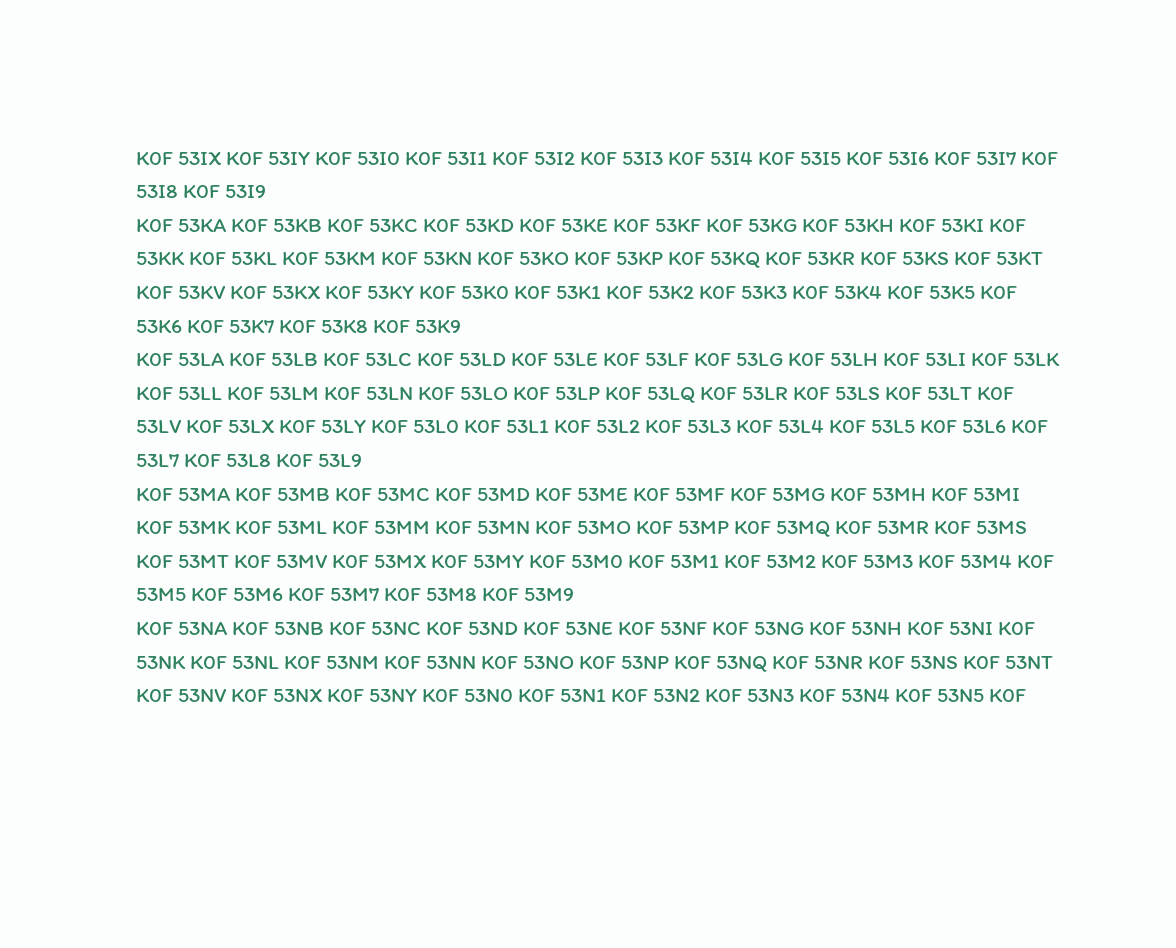K0F 53IX K0F 53IY K0F 53I0 K0F 53I1 K0F 53I2 K0F 53I3 K0F 53I4 K0F 53I5 K0F 53I6 K0F 53I7 K0F 53I8 K0F 53I9
K0F 53KA K0F 53KB K0F 53KC K0F 53KD K0F 53KE K0F 53KF K0F 53KG K0F 53KH K0F 53KI K0F 53KK K0F 53KL K0F 53KM K0F 53KN K0F 53KO K0F 53KP K0F 53KQ K0F 53KR K0F 53KS K0F 53KT K0F 53KV K0F 53KX K0F 53KY K0F 53K0 K0F 53K1 K0F 53K2 K0F 53K3 K0F 53K4 K0F 53K5 K0F 53K6 K0F 53K7 K0F 53K8 K0F 53K9
K0F 53LA K0F 53LB K0F 53LC K0F 53LD K0F 53LE K0F 53LF K0F 53LG K0F 53LH K0F 53LI K0F 53LK K0F 53LL K0F 53LM K0F 53LN K0F 53LO K0F 53LP K0F 53LQ K0F 53LR K0F 53LS K0F 53LT K0F 53LV K0F 53LX K0F 53LY K0F 53L0 K0F 53L1 K0F 53L2 K0F 53L3 K0F 53L4 K0F 53L5 K0F 53L6 K0F 53L7 K0F 53L8 K0F 53L9
K0F 53MA K0F 53MB K0F 53MC K0F 53MD K0F 53ME K0F 53MF K0F 53MG K0F 53MH K0F 53MI K0F 53MK K0F 53ML K0F 53MM K0F 53MN K0F 53MO K0F 53MP K0F 53MQ K0F 53MR K0F 53MS K0F 53MT K0F 53MV K0F 53MX K0F 53MY K0F 53M0 K0F 53M1 K0F 53M2 K0F 53M3 K0F 53M4 K0F 53M5 K0F 53M6 K0F 53M7 K0F 53M8 K0F 53M9
K0F 53NA K0F 53NB K0F 53NC K0F 53ND K0F 53NE K0F 53NF K0F 53NG K0F 53NH K0F 53NI K0F 53NK K0F 53NL K0F 53NM K0F 53NN K0F 53NO K0F 53NP K0F 53NQ K0F 53NR K0F 53NS K0F 53NT K0F 53NV K0F 53NX K0F 53NY K0F 53N0 K0F 53N1 K0F 53N2 K0F 53N3 K0F 53N4 K0F 53N5 K0F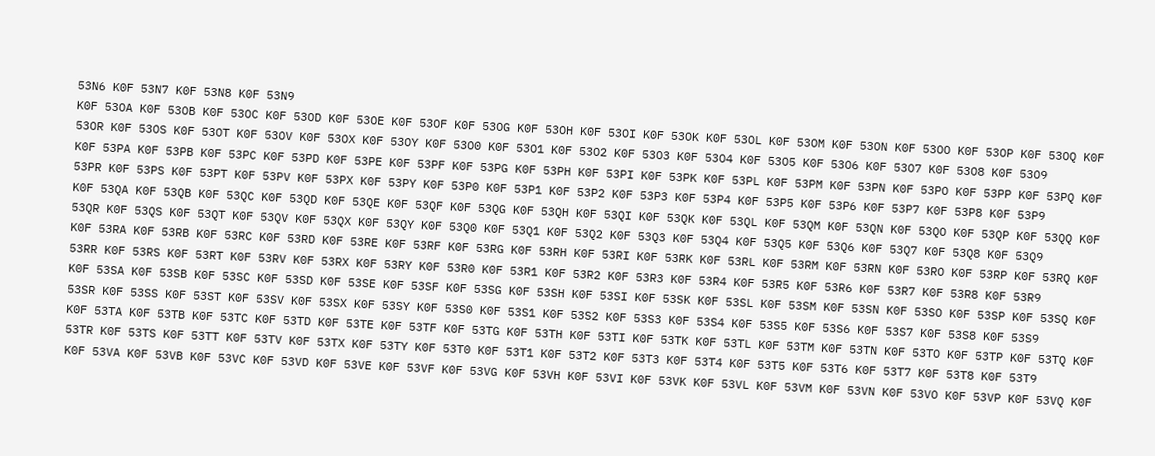53N6 K0F 53N7 K0F 53N8 K0F 53N9
K0F 53OA K0F 53OB K0F 53OC K0F 53OD K0F 53OE K0F 53OF K0F 53OG K0F 53OH K0F 53OI K0F 53OK K0F 53OL K0F 53OM K0F 53ON K0F 53OO K0F 53OP K0F 53OQ K0F 53OR K0F 53OS K0F 53OT K0F 53OV K0F 53OX K0F 53OY K0F 53O0 K0F 53O1 K0F 53O2 K0F 53O3 K0F 53O4 K0F 53O5 K0F 53O6 K0F 53O7 K0F 53O8 K0F 53O9
K0F 53PA K0F 53PB K0F 53PC K0F 53PD K0F 53PE K0F 53PF K0F 53PG K0F 53PH K0F 53PI K0F 53PK K0F 53PL K0F 53PM K0F 53PN K0F 53PO K0F 53PP K0F 53PQ K0F 53PR K0F 53PS K0F 53PT K0F 53PV K0F 53PX K0F 53PY K0F 53P0 K0F 53P1 K0F 53P2 K0F 53P3 K0F 53P4 K0F 53P5 K0F 53P6 K0F 53P7 K0F 53P8 K0F 53P9
K0F 53QA K0F 53QB K0F 53QC K0F 53QD K0F 53QE K0F 53QF K0F 53QG K0F 53QH K0F 53QI K0F 53QK K0F 53QL K0F 53QM K0F 53QN K0F 53QO K0F 53QP K0F 53QQ K0F 53QR K0F 53QS K0F 53QT K0F 53QV K0F 53QX K0F 53QY K0F 53Q0 K0F 53Q1 K0F 53Q2 K0F 53Q3 K0F 53Q4 K0F 53Q5 K0F 53Q6 K0F 53Q7 K0F 53Q8 K0F 53Q9
K0F 53RA K0F 53RB K0F 53RC K0F 53RD K0F 53RE K0F 53RF K0F 53RG K0F 53RH K0F 53RI K0F 53RK K0F 53RL K0F 53RM K0F 53RN K0F 53RO K0F 53RP K0F 53RQ K0F 53RR K0F 53RS K0F 53RT K0F 53RV K0F 53RX K0F 53RY K0F 53R0 K0F 53R1 K0F 53R2 K0F 53R3 K0F 53R4 K0F 53R5 K0F 53R6 K0F 53R7 K0F 53R8 K0F 53R9
K0F 53SA K0F 53SB K0F 53SC K0F 53SD K0F 53SE K0F 53SF K0F 53SG K0F 53SH K0F 53SI K0F 53SK K0F 53SL K0F 53SM K0F 53SN K0F 53SO K0F 53SP K0F 53SQ K0F 53SR K0F 53SS K0F 53ST K0F 53SV K0F 53SX K0F 53SY K0F 53S0 K0F 53S1 K0F 53S2 K0F 53S3 K0F 53S4 K0F 53S5 K0F 53S6 K0F 53S7 K0F 53S8 K0F 53S9
K0F 53TA K0F 53TB K0F 53TC K0F 53TD K0F 53TE K0F 53TF K0F 53TG K0F 53TH K0F 53TI K0F 53TK K0F 53TL K0F 53TM K0F 53TN K0F 53TO K0F 53TP K0F 53TQ K0F 53TR K0F 53TS K0F 53TT K0F 53TV K0F 53TX K0F 53TY K0F 53T0 K0F 53T1 K0F 53T2 K0F 53T3 K0F 53T4 K0F 53T5 K0F 53T6 K0F 53T7 K0F 53T8 K0F 53T9
K0F 53VA K0F 53VB K0F 53VC K0F 53VD K0F 53VE K0F 53VF K0F 53VG K0F 53VH K0F 53VI K0F 53VK K0F 53VL K0F 53VM K0F 53VN K0F 53VO K0F 53VP K0F 53VQ K0F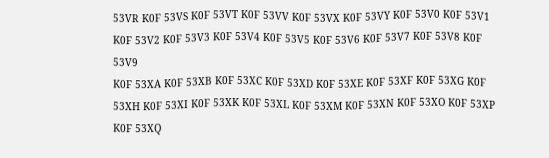53VR K0F 53VS K0F 53VT K0F 53VV K0F 53VX K0F 53VY K0F 53V0 K0F 53V1 K0F 53V2 K0F 53V3 K0F 53V4 K0F 53V5 K0F 53V6 K0F 53V7 K0F 53V8 K0F 53V9
K0F 53XA K0F 53XB K0F 53XC K0F 53XD K0F 53XE K0F 53XF K0F 53XG K0F 53XH K0F 53XI K0F 53XK K0F 53XL K0F 53XM K0F 53XN K0F 53XO K0F 53XP K0F 53XQ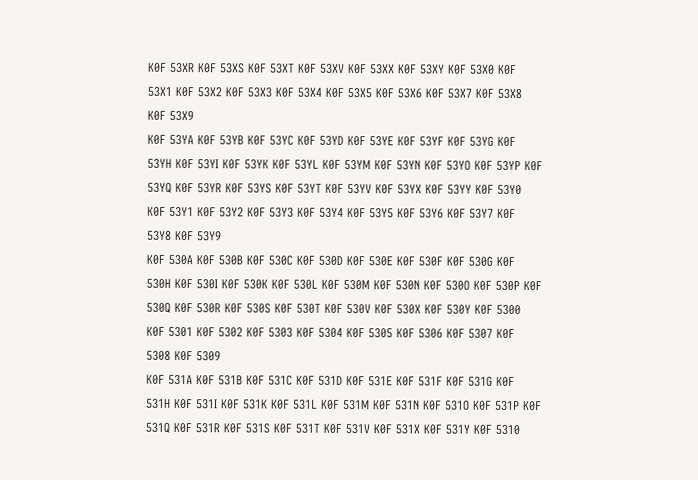K0F 53XR K0F 53XS K0F 53XT K0F 53XV K0F 53XX K0F 53XY K0F 53X0 K0F 53X1 K0F 53X2 K0F 53X3 K0F 53X4 K0F 53X5 K0F 53X6 K0F 53X7 K0F 53X8 K0F 53X9
K0F 53YA K0F 53YB K0F 53YC K0F 53YD K0F 53YE K0F 53YF K0F 53YG K0F 53YH K0F 53YI K0F 53YK K0F 53YL K0F 53YM K0F 53YN K0F 53YO K0F 53YP K0F 53YQ K0F 53YR K0F 53YS K0F 53YT K0F 53YV K0F 53YX K0F 53YY K0F 53Y0 K0F 53Y1 K0F 53Y2 K0F 53Y3 K0F 53Y4 K0F 53Y5 K0F 53Y6 K0F 53Y7 K0F 53Y8 K0F 53Y9
K0F 530A K0F 530B K0F 530C K0F 530D K0F 530E K0F 530F K0F 530G K0F 530H K0F 530I K0F 530K K0F 530L K0F 530M K0F 530N K0F 530O K0F 530P K0F 530Q K0F 530R K0F 530S K0F 530T K0F 530V K0F 530X K0F 530Y K0F 5300 K0F 5301 K0F 5302 K0F 5303 K0F 5304 K0F 5305 K0F 5306 K0F 5307 K0F 5308 K0F 5309
K0F 531A K0F 531B K0F 531C K0F 531D K0F 531E K0F 531F K0F 531G K0F 531H K0F 531I K0F 531K K0F 531L K0F 531M K0F 531N K0F 531O K0F 531P K0F 531Q K0F 531R K0F 531S K0F 531T K0F 531V K0F 531X K0F 531Y K0F 5310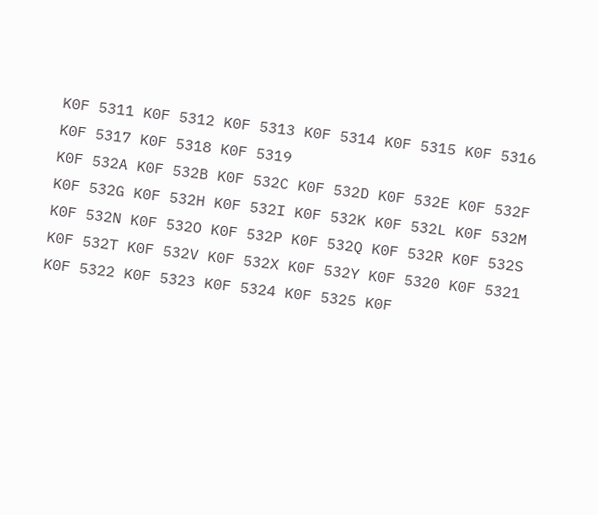K0F 5311 K0F 5312 K0F 5313 K0F 5314 K0F 5315 K0F 5316 K0F 5317 K0F 5318 K0F 5319
K0F 532A K0F 532B K0F 532C K0F 532D K0F 532E K0F 532F K0F 532G K0F 532H K0F 532I K0F 532K K0F 532L K0F 532M K0F 532N K0F 532O K0F 532P K0F 532Q K0F 532R K0F 532S K0F 532T K0F 532V K0F 532X K0F 532Y K0F 5320 K0F 5321 K0F 5322 K0F 5323 K0F 5324 K0F 5325 K0F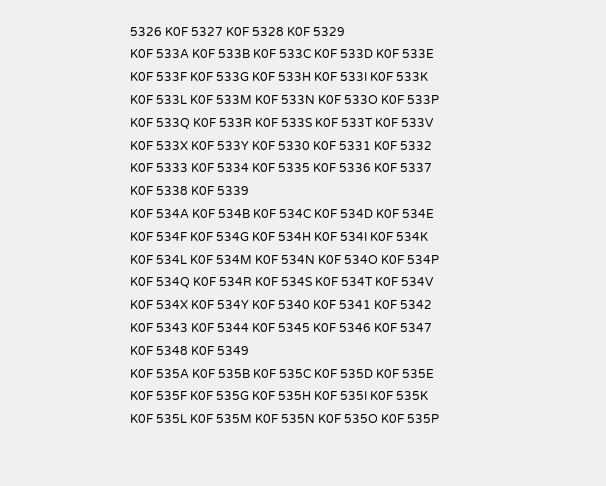5326 K0F 5327 K0F 5328 K0F 5329
K0F 533A K0F 533B K0F 533C K0F 533D K0F 533E K0F 533F K0F 533G K0F 533H K0F 533I K0F 533K K0F 533L K0F 533M K0F 533N K0F 533O K0F 533P K0F 533Q K0F 533R K0F 533S K0F 533T K0F 533V K0F 533X K0F 533Y K0F 5330 K0F 5331 K0F 5332 K0F 5333 K0F 5334 K0F 5335 K0F 5336 K0F 5337 K0F 5338 K0F 5339
K0F 534A K0F 534B K0F 534C K0F 534D K0F 534E K0F 534F K0F 534G K0F 534H K0F 534I K0F 534K K0F 534L K0F 534M K0F 534N K0F 534O K0F 534P K0F 534Q K0F 534R K0F 534S K0F 534T K0F 534V K0F 534X K0F 534Y K0F 5340 K0F 5341 K0F 5342 K0F 5343 K0F 5344 K0F 5345 K0F 5346 K0F 5347 K0F 5348 K0F 5349
K0F 535A K0F 535B K0F 535C K0F 535D K0F 535E K0F 535F K0F 535G K0F 535H K0F 535I K0F 535K K0F 535L K0F 535M K0F 535N K0F 535O K0F 535P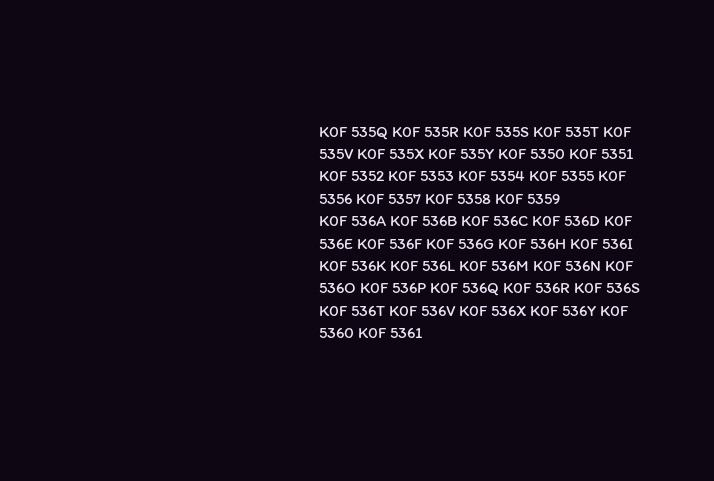K0F 535Q K0F 535R K0F 535S K0F 535T K0F 535V K0F 535X K0F 535Y K0F 5350 K0F 5351 K0F 5352 K0F 5353 K0F 5354 K0F 5355 K0F 5356 K0F 5357 K0F 5358 K0F 5359
K0F 536A K0F 536B K0F 536C K0F 536D K0F 536E K0F 536F K0F 536G K0F 536H K0F 536I K0F 536K K0F 536L K0F 536M K0F 536N K0F 536O K0F 536P K0F 536Q K0F 536R K0F 536S K0F 536T K0F 536V K0F 536X K0F 536Y K0F 5360 K0F 5361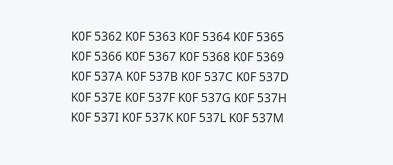K0F 5362 K0F 5363 K0F 5364 K0F 5365 K0F 5366 K0F 5367 K0F 5368 K0F 5369
K0F 537A K0F 537B K0F 537C K0F 537D K0F 537E K0F 537F K0F 537G K0F 537H K0F 537I K0F 537K K0F 537L K0F 537M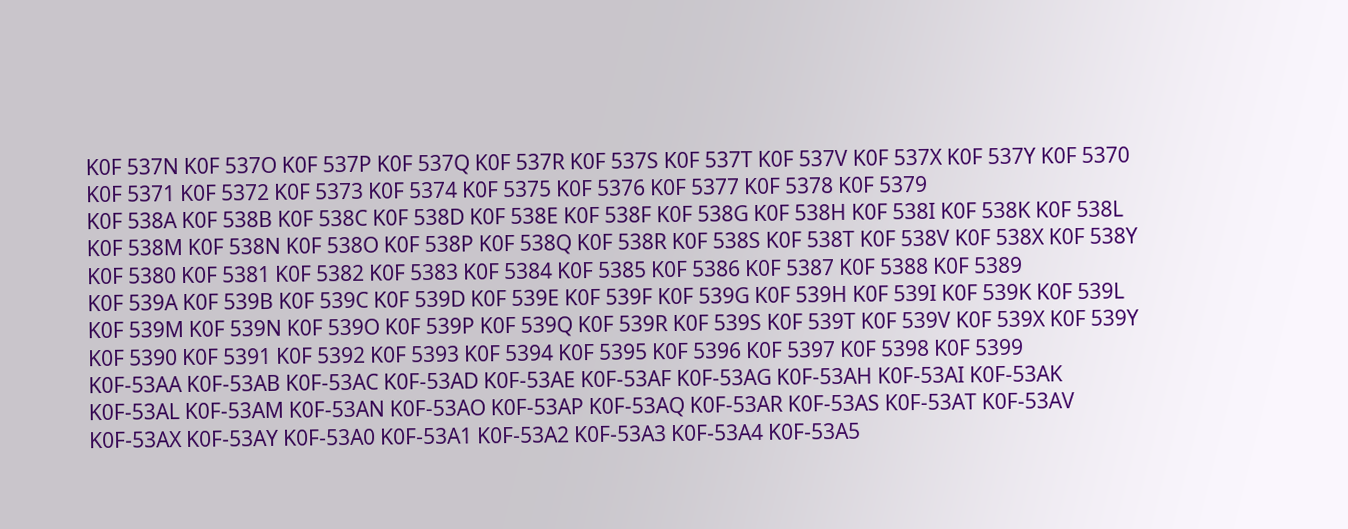K0F 537N K0F 537O K0F 537P K0F 537Q K0F 537R K0F 537S K0F 537T K0F 537V K0F 537X K0F 537Y K0F 5370 K0F 5371 K0F 5372 K0F 5373 K0F 5374 K0F 5375 K0F 5376 K0F 5377 K0F 5378 K0F 5379
K0F 538A K0F 538B K0F 538C K0F 538D K0F 538E K0F 538F K0F 538G K0F 538H K0F 538I K0F 538K K0F 538L K0F 538M K0F 538N K0F 538O K0F 538P K0F 538Q K0F 538R K0F 538S K0F 538T K0F 538V K0F 538X K0F 538Y K0F 5380 K0F 5381 K0F 5382 K0F 5383 K0F 5384 K0F 5385 K0F 5386 K0F 5387 K0F 5388 K0F 5389
K0F 539A K0F 539B K0F 539C K0F 539D K0F 539E K0F 539F K0F 539G K0F 539H K0F 539I K0F 539K K0F 539L K0F 539M K0F 539N K0F 539O K0F 539P K0F 539Q K0F 539R K0F 539S K0F 539T K0F 539V K0F 539X K0F 539Y K0F 5390 K0F 5391 K0F 5392 K0F 5393 K0F 5394 K0F 5395 K0F 5396 K0F 5397 K0F 5398 K0F 5399
K0F-53AA K0F-53AB K0F-53AC K0F-53AD K0F-53AE K0F-53AF K0F-53AG K0F-53AH K0F-53AI K0F-53AK K0F-53AL K0F-53AM K0F-53AN K0F-53AO K0F-53AP K0F-53AQ K0F-53AR K0F-53AS K0F-53AT K0F-53AV K0F-53AX K0F-53AY K0F-53A0 K0F-53A1 K0F-53A2 K0F-53A3 K0F-53A4 K0F-53A5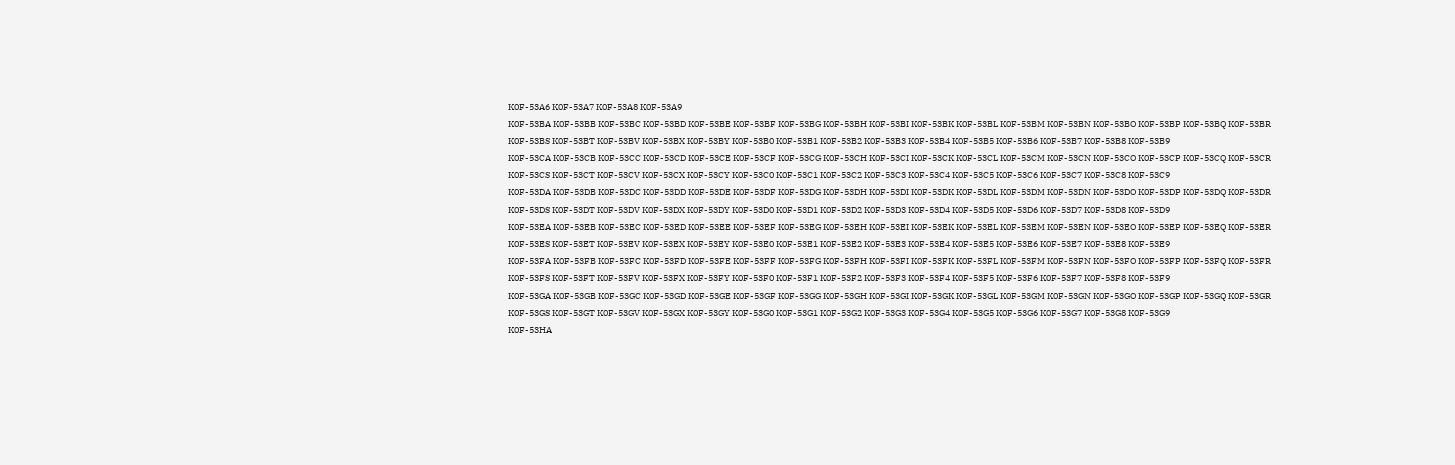K0F-53A6 K0F-53A7 K0F-53A8 K0F-53A9
K0F-53BA K0F-53BB K0F-53BC K0F-53BD K0F-53BE K0F-53BF K0F-53BG K0F-53BH K0F-53BI K0F-53BK K0F-53BL K0F-53BM K0F-53BN K0F-53BO K0F-53BP K0F-53BQ K0F-53BR K0F-53BS K0F-53BT K0F-53BV K0F-53BX K0F-53BY K0F-53B0 K0F-53B1 K0F-53B2 K0F-53B3 K0F-53B4 K0F-53B5 K0F-53B6 K0F-53B7 K0F-53B8 K0F-53B9
K0F-53CA K0F-53CB K0F-53CC K0F-53CD K0F-53CE K0F-53CF K0F-53CG K0F-53CH K0F-53CI K0F-53CK K0F-53CL K0F-53CM K0F-53CN K0F-53CO K0F-53CP K0F-53CQ K0F-53CR K0F-53CS K0F-53CT K0F-53CV K0F-53CX K0F-53CY K0F-53C0 K0F-53C1 K0F-53C2 K0F-53C3 K0F-53C4 K0F-53C5 K0F-53C6 K0F-53C7 K0F-53C8 K0F-53C9
K0F-53DA K0F-53DB K0F-53DC K0F-53DD K0F-53DE K0F-53DF K0F-53DG K0F-53DH K0F-53DI K0F-53DK K0F-53DL K0F-53DM K0F-53DN K0F-53DO K0F-53DP K0F-53DQ K0F-53DR K0F-53DS K0F-53DT K0F-53DV K0F-53DX K0F-53DY K0F-53D0 K0F-53D1 K0F-53D2 K0F-53D3 K0F-53D4 K0F-53D5 K0F-53D6 K0F-53D7 K0F-53D8 K0F-53D9
K0F-53EA K0F-53EB K0F-53EC K0F-53ED K0F-53EE K0F-53EF K0F-53EG K0F-53EH K0F-53EI K0F-53EK K0F-53EL K0F-53EM K0F-53EN K0F-53EO K0F-53EP K0F-53EQ K0F-53ER K0F-53ES K0F-53ET K0F-53EV K0F-53EX K0F-53EY K0F-53E0 K0F-53E1 K0F-53E2 K0F-53E3 K0F-53E4 K0F-53E5 K0F-53E6 K0F-53E7 K0F-53E8 K0F-53E9
K0F-53FA K0F-53FB K0F-53FC K0F-53FD K0F-53FE K0F-53FF K0F-53FG K0F-53FH K0F-53FI K0F-53FK K0F-53FL K0F-53FM K0F-53FN K0F-53FO K0F-53FP K0F-53FQ K0F-53FR K0F-53FS K0F-53FT K0F-53FV K0F-53FX K0F-53FY K0F-53F0 K0F-53F1 K0F-53F2 K0F-53F3 K0F-53F4 K0F-53F5 K0F-53F6 K0F-53F7 K0F-53F8 K0F-53F9
K0F-53GA K0F-53GB K0F-53GC K0F-53GD K0F-53GE K0F-53GF K0F-53GG K0F-53GH K0F-53GI K0F-53GK K0F-53GL K0F-53GM K0F-53GN K0F-53GO K0F-53GP K0F-53GQ K0F-53GR K0F-53GS K0F-53GT K0F-53GV K0F-53GX K0F-53GY K0F-53G0 K0F-53G1 K0F-53G2 K0F-53G3 K0F-53G4 K0F-53G5 K0F-53G6 K0F-53G7 K0F-53G8 K0F-53G9
K0F-53HA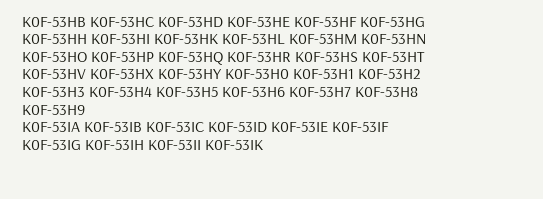K0F-53HB K0F-53HC K0F-53HD K0F-53HE K0F-53HF K0F-53HG K0F-53HH K0F-53HI K0F-53HK K0F-53HL K0F-53HM K0F-53HN K0F-53HO K0F-53HP K0F-53HQ K0F-53HR K0F-53HS K0F-53HT K0F-53HV K0F-53HX K0F-53HY K0F-53H0 K0F-53H1 K0F-53H2 K0F-53H3 K0F-53H4 K0F-53H5 K0F-53H6 K0F-53H7 K0F-53H8 K0F-53H9
K0F-53IA K0F-53IB K0F-53IC K0F-53ID K0F-53IE K0F-53IF K0F-53IG K0F-53IH K0F-53II K0F-53IK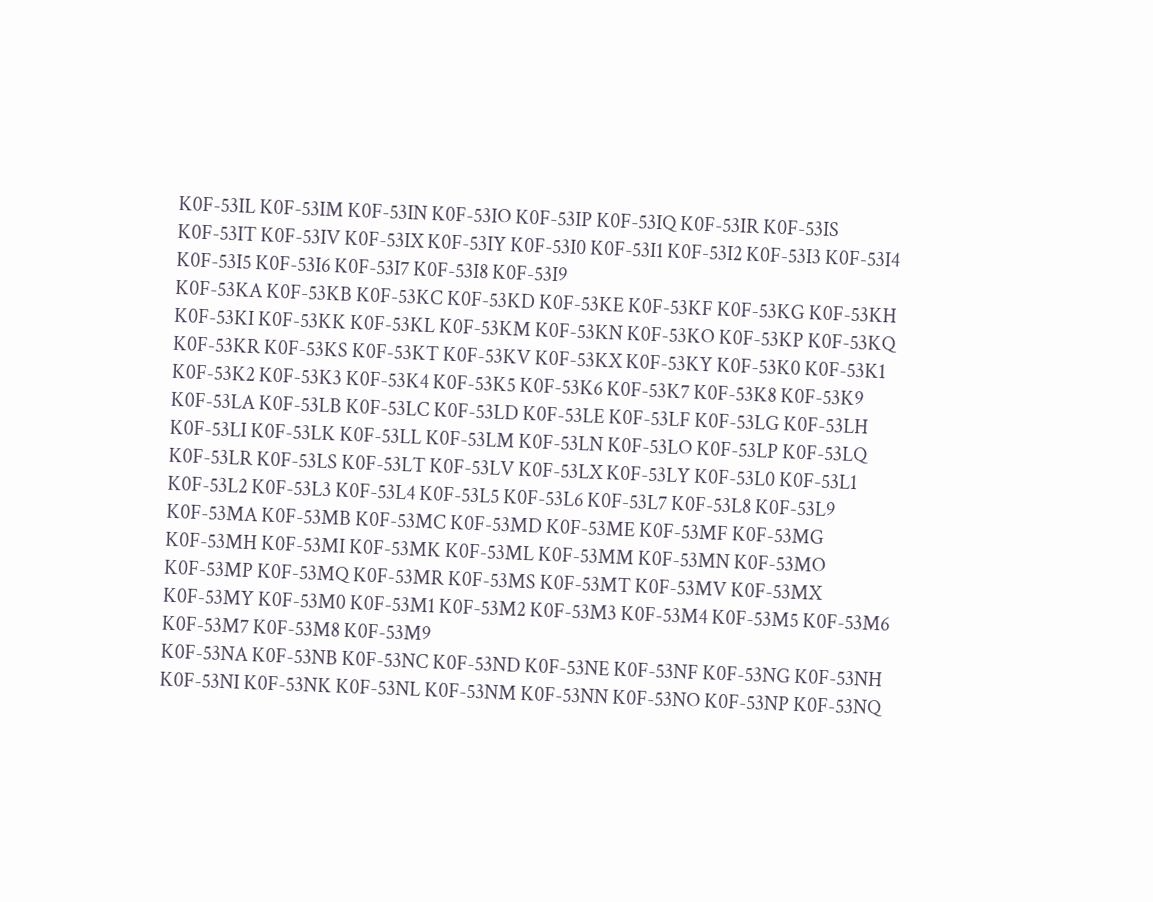K0F-53IL K0F-53IM K0F-53IN K0F-53IO K0F-53IP K0F-53IQ K0F-53IR K0F-53IS K0F-53IT K0F-53IV K0F-53IX K0F-53IY K0F-53I0 K0F-53I1 K0F-53I2 K0F-53I3 K0F-53I4 K0F-53I5 K0F-53I6 K0F-53I7 K0F-53I8 K0F-53I9
K0F-53KA K0F-53KB K0F-53KC K0F-53KD K0F-53KE K0F-53KF K0F-53KG K0F-53KH K0F-53KI K0F-53KK K0F-53KL K0F-53KM K0F-53KN K0F-53KO K0F-53KP K0F-53KQ K0F-53KR K0F-53KS K0F-53KT K0F-53KV K0F-53KX K0F-53KY K0F-53K0 K0F-53K1 K0F-53K2 K0F-53K3 K0F-53K4 K0F-53K5 K0F-53K6 K0F-53K7 K0F-53K8 K0F-53K9
K0F-53LA K0F-53LB K0F-53LC K0F-53LD K0F-53LE K0F-53LF K0F-53LG K0F-53LH K0F-53LI K0F-53LK K0F-53LL K0F-53LM K0F-53LN K0F-53LO K0F-53LP K0F-53LQ K0F-53LR K0F-53LS K0F-53LT K0F-53LV K0F-53LX K0F-53LY K0F-53L0 K0F-53L1 K0F-53L2 K0F-53L3 K0F-53L4 K0F-53L5 K0F-53L6 K0F-53L7 K0F-53L8 K0F-53L9
K0F-53MA K0F-53MB K0F-53MC K0F-53MD K0F-53ME K0F-53MF K0F-53MG K0F-53MH K0F-53MI K0F-53MK K0F-53ML K0F-53MM K0F-53MN K0F-53MO K0F-53MP K0F-53MQ K0F-53MR K0F-53MS K0F-53MT K0F-53MV K0F-53MX K0F-53MY K0F-53M0 K0F-53M1 K0F-53M2 K0F-53M3 K0F-53M4 K0F-53M5 K0F-53M6 K0F-53M7 K0F-53M8 K0F-53M9
K0F-53NA K0F-53NB K0F-53NC K0F-53ND K0F-53NE K0F-53NF K0F-53NG K0F-53NH K0F-53NI K0F-53NK K0F-53NL K0F-53NM K0F-53NN K0F-53NO K0F-53NP K0F-53NQ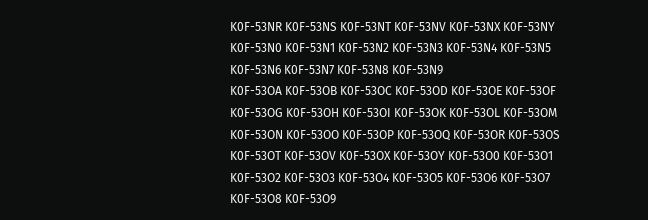K0F-53NR K0F-53NS K0F-53NT K0F-53NV K0F-53NX K0F-53NY K0F-53N0 K0F-53N1 K0F-53N2 K0F-53N3 K0F-53N4 K0F-53N5 K0F-53N6 K0F-53N7 K0F-53N8 K0F-53N9
K0F-53OA K0F-53OB K0F-53OC K0F-53OD K0F-53OE K0F-53OF K0F-53OG K0F-53OH K0F-53OI K0F-53OK K0F-53OL K0F-53OM K0F-53ON K0F-53OO K0F-53OP K0F-53OQ K0F-53OR K0F-53OS K0F-53OT K0F-53OV K0F-53OX K0F-53OY K0F-53O0 K0F-53O1 K0F-53O2 K0F-53O3 K0F-53O4 K0F-53O5 K0F-53O6 K0F-53O7 K0F-53O8 K0F-53O9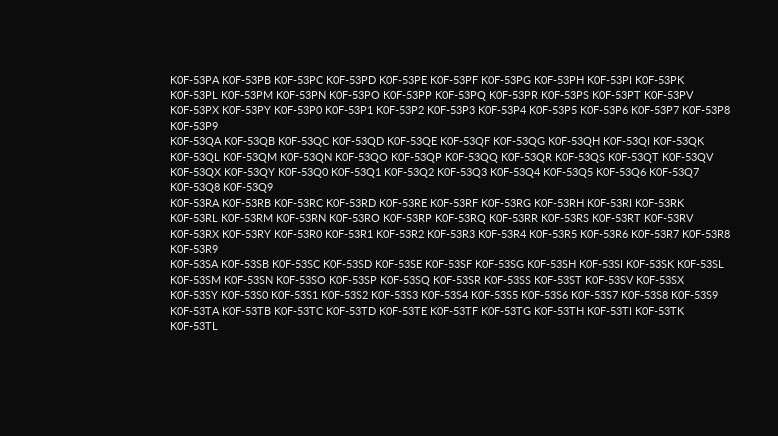K0F-53PA K0F-53PB K0F-53PC K0F-53PD K0F-53PE K0F-53PF K0F-53PG K0F-53PH K0F-53PI K0F-53PK K0F-53PL K0F-53PM K0F-53PN K0F-53PO K0F-53PP K0F-53PQ K0F-53PR K0F-53PS K0F-53PT K0F-53PV K0F-53PX K0F-53PY K0F-53P0 K0F-53P1 K0F-53P2 K0F-53P3 K0F-53P4 K0F-53P5 K0F-53P6 K0F-53P7 K0F-53P8 K0F-53P9
K0F-53QA K0F-53QB K0F-53QC K0F-53QD K0F-53QE K0F-53QF K0F-53QG K0F-53QH K0F-53QI K0F-53QK K0F-53QL K0F-53QM K0F-53QN K0F-53QO K0F-53QP K0F-53QQ K0F-53QR K0F-53QS K0F-53QT K0F-53QV K0F-53QX K0F-53QY K0F-53Q0 K0F-53Q1 K0F-53Q2 K0F-53Q3 K0F-53Q4 K0F-53Q5 K0F-53Q6 K0F-53Q7 K0F-53Q8 K0F-53Q9
K0F-53RA K0F-53RB K0F-53RC K0F-53RD K0F-53RE K0F-53RF K0F-53RG K0F-53RH K0F-53RI K0F-53RK K0F-53RL K0F-53RM K0F-53RN K0F-53RO K0F-53RP K0F-53RQ K0F-53RR K0F-53RS K0F-53RT K0F-53RV K0F-53RX K0F-53RY K0F-53R0 K0F-53R1 K0F-53R2 K0F-53R3 K0F-53R4 K0F-53R5 K0F-53R6 K0F-53R7 K0F-53R8 K0F-53R9
K0F-53SA K0F-53SB K0F-53SC K0F-53SD K0F-53SE K0F-53SF K0F-53SG K0F-53SH K0F-53SI K0F-53SK K0F-53SL K0F-53SM K0F-53SN K0F-53SO K0F-53SP K0F-53SQ K0F-53SR K0F-53SS K0F-53ST K0F-53SV K0F-53SX K0F-53SY K0F-53S0 K0F-53S1 K0F-53S2 K0F-53S3 K0F-53S4 K0F-53S5 K0F-53S6 K0F-53S7 K0F-53S8 K0F-53S9
K0F-53TA K0F-53TB K0F-53TC K0F-53TD K0F-53TE K0F-53TF K0F-53TG K0F-53TH K0F-53TI K0F-53TK K0F-53TL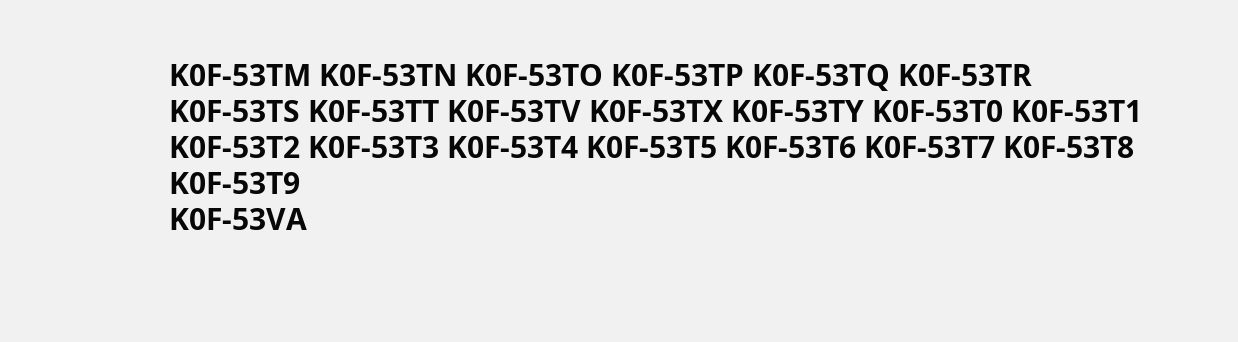K0F-53TM K0F-53TN K0F-53TO K0F-53TP K0F-53TQ K0F-53TR K0F-53TS K0F-53TT K0F-53TV K0F-53TX K0F-53TY K0F-53T0 K0F-53T1 K0F-53T2 K0F-53T3 K0F-53T4 K0F-53T5 K0F-53T6 K0F-53T7 K0F-53T8 K0F-53T9
K0F-53VA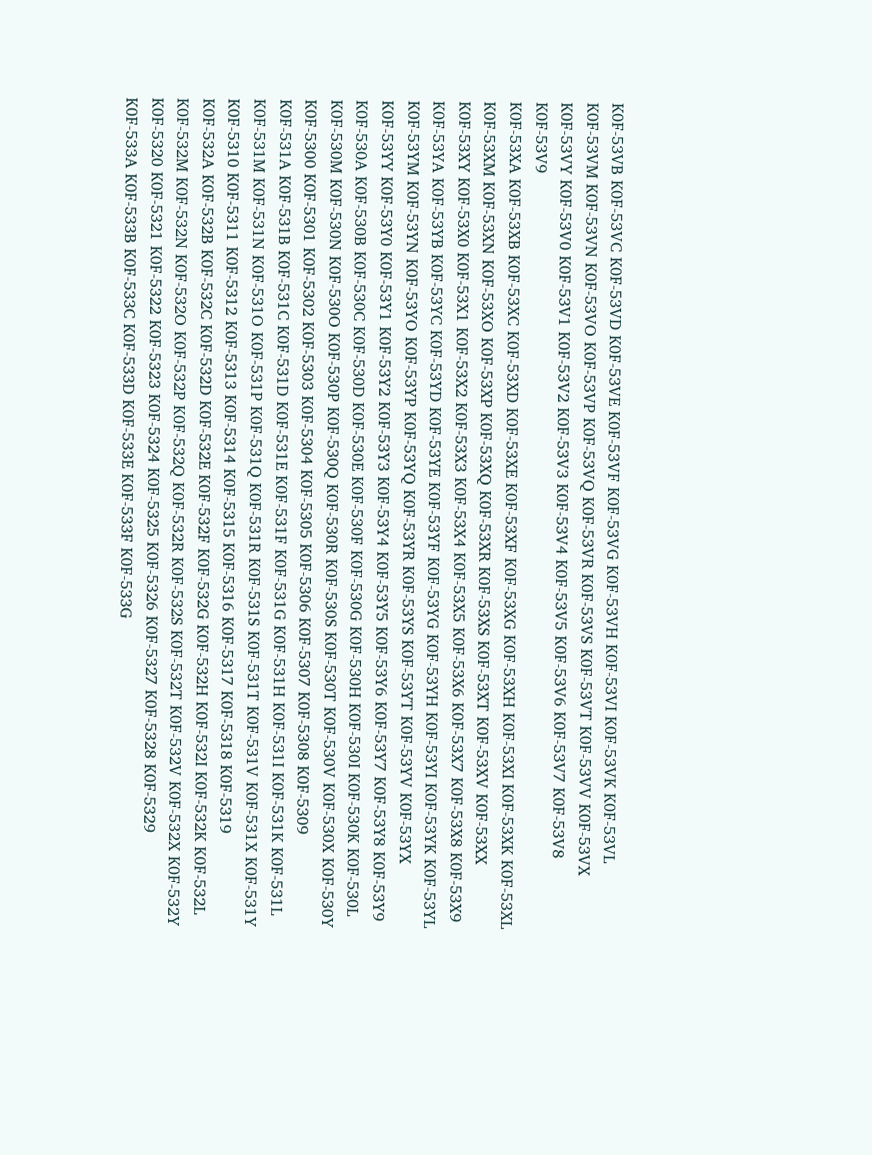K0F-53VB K0F-53VC K0F-53VD K0F-53VE K0F-53VF K0F-53VG K0F-53VH K0F-53VI K0F-53VK K0F-53VL K0F-53VM K0F-53VN K0F-53VO K0F-53VP K0F-53VQ K0F-53VR K0F-53VS K0F-53VT K0F-53VV K0F-53VX K0F-53VY K0F-53V0 K0F-53V1 K0F-53V2 K0F-53V3 K0F-53V4 K0F-53V5 K0F-53V6 K0F-53V7 K0F-53V8 K0F-53V9
K0F-53XA K0F-53XB K0F-53XC K0F-53XD K0F-53XE K0F-53XF K0F-53XG K0F-53XH K0F-53XI K0F-53XK K0F-53XL K0F-53XM K0F-53XN K0F-53XO K0F-53XP K0F-53XQ K0F-53XR K0F-53XS K0F-53XT K0F-53XV K0F-53XX K0F-53XY K0F-53X0 K0F-53X1 K0F-53X2 K0F-53X3 K0F-53X4 K0F-53X5 K0F-53X6 K0F-53X7 K0F-53X8 K0F-53X9
K0F-53YA K0F-53YB K0F-53YC K0F-53YD K0F-53YE K0F-53YF K0F-53YG K0F-53YH K0F-53YI K0F-53YK K0F-53YL K0F-53YM K0F-53YN K0F-53YO K0F-53YP K0F-53YQ K0F-53YR K0F-53YS K0F-53YT K0F-53YV K0F-53YX K0F-53YY K0F-53Y0 K0F-53Y1 K0F-53Y2 K0F-53Y3 K0F-53Y4 K0F-53Y5 K0F-53Y6 K0F-53Y7 K0F-53Y8 K0F-53Y9
K0F-530A K0F-530B K0F-530C K0F-530D K0F-530E K0F-530F K0F-530G K0F-530H K0F-530I K0F-530K K0F-530L K0F-530M K0F-530N K0F-530O K0F-530P K0F-530Q K0F-530R K0F-530S K0F-530T K0F-530V K0F-530X K0F-530Y K0F-5300 K0F-5301 K0F-5302 K0F-5303 K0F-5304 K0F-5305 K0F-5306 K0F-5307 K0F-5308 K0F-5309
K0F-531A K0F-531B K0F-531C K0F-531D K0F-531E K0F-531F K0F-531G K0F-531H K0F-531I K0F-531K K0F-531L K0F-531M K0F-531N K0F-531O K0F-531P K0F-531Q K0F-531R K0F-531S K0F-531T K0F-531V K0F-531X K0F-531Y K0F-5310 K0F-5311 K0F-5312 K0F-5313 K0F-5314 K0F-5315 K0F-5316 K0F-5317 K0F-5318 K0F-5319
K0F-532A K0F-532B K0F-532C K0F-532D K0F-532E K0F-532F K0F-532G K0F-532H K0F-532I K0F-532K K0F-532L K0F-532M K0F-532N K0F-532O K0F-532P K0F-532Q K0F-532R K0F-532S K0F-532T K0F-532V K0F-532X K0F-532Y K0F-5320 K0F-5321 K0F-5322 K0F-5323 K0F-5324 K0F-5325 K0F-5326 K0F-5327 K0F-5328 K0F-5329
K0F-533A K0F-533B K0F-533C K0F-533D K0F-533E K0F-533F K0F-533G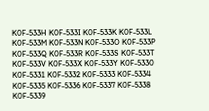K0F-533H K0F-533I K0F-533K K0F-533L K0F-533M K0F-533N K0F-533O K0F-533P K0F-533Q K0F-533R K0F-533S K0F-533T K0F-533V K0F-533X K0F-533Y K0F-5330 K0F-5331 K0F-5332 K0F-5333 K0F-5334 K0F-5335 K0F-5336 K0F-5337 K0F-5338 K0F-5339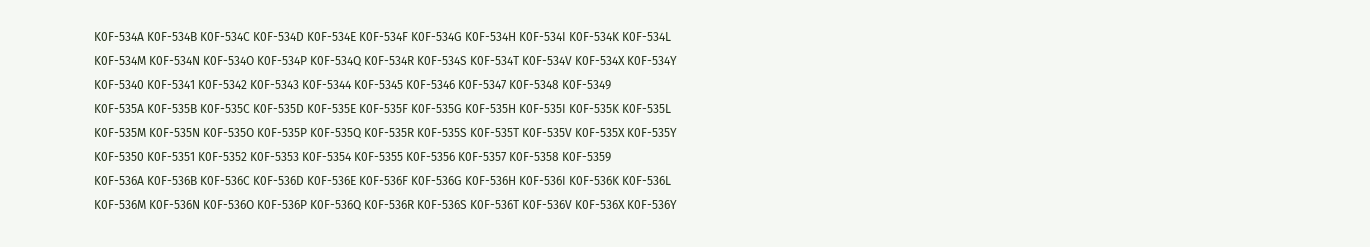K0F-534A K0F-534B K0F-534C K0F-534D K0F-534E K0F-534F K0F-534G K0F-534H K0F-534I K0F-534K K0F-534L K0F-534M K0F-534N K0F-534O K0F-534P K0F-534Q K0F-534R K0F-534S K0F-534T K0F-534V K0F-534X K0F-534Y K0F-5340 K0F-5341 K0F-5342 K0F-5343 K0F-5344 K0F-5345 K0F-5346 K0F-5347 K0F-5348 K0F-5349
K0F-535A K0F-535B K0F-535C K0F-535D K0F-535E K0F-535F K0F-535G K0F-535H K0F-535I K0F-535K K0F-535L K0F-535M K0F-535N K0F-535O K0F-535P K0F-535Q K0F-535R K0F-535S K0F-535T K0F-535V K0F-535X K0F-535Y K0F-5350 K0F-5351 K0F-5352 K0F-5353 K0F-5354 K0F-5355 K0F-5356 K0F-5357 K0F-5358 K0F-5359
K0F-536A K0F-536B K0F-536C K0F-536D K0F-536E K0F-536F K0F-536G K0F-536H K0F-536I K0F-536K K0F-536L K0F-536M K0F-536N K0F-536O K0F-536P K0F-536Q K0F-536R K0F-536S K0F-536T K0F-536V K0F-536X K0F-536Y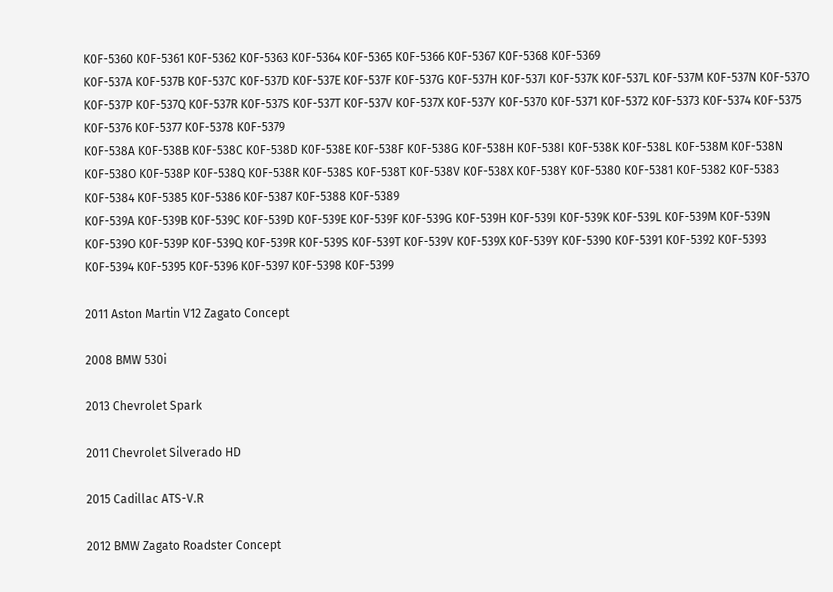K0F-5360 K0F-5361 K0F-5362 K0F-5363 K0F-5364 K0F-5365 K0F-5366 K0F-5367 K0F-5368 K0F-5369
K0F-537A K0F-537B K0F-537C K0F-537D K0F-537E K0F-537F K0F-537G K0F-537H K0F-537I K0F-537K K0F-537L K0F-537M K0F-537N K0F-537O K0F-537P K0F-537Q K0F-537R K0F-537S K0F-537T K0F-537V K0F-537X K0F-537Y K0F-5370 K0F-5371 K0F-5372 K0F-5373 K0F-5374 K0F-5375 K0F-5376 K0F-5377 K0F-5378 K0F-5379
K0F-538A K0F-538B K0F-538C K0F-538D K0F-538E K0F-538F K0F-538G K0F-538H K0F-538I K0F-538K K0F-538L K0F-538M K0F-538N K0F-538O K0F-538P K0F-538Q K0F-538R K0F-538S K0F-538T K0F-538V K0F-538X K0F-538Y K0F-5380 K0F-5381 K0F-5382 K0F-5383 K0F-5384 K0F-5385 K0F-5386 K0F-5387 K0F-5388 K0F-5389
K0F-539A K0F-539B K0F-539C K0F-539D K0F-539E K0F-539F K0F-539G K0F-539H K0F-539I K0F-539K K0F-539L K0F-539M K0F-539N K0F-539O K0F-539P K0F-539Q K0F-539R K0F-539S K0F-539T K0F-539V K0F-539X K0F-539Y K0F-5390 K0F-5391 K0F-5392 K0F-5393 K0F-5394 K0F-5395 K0F-5396 K0F-5397 K0F-5398 K0F-5399

2011 Aston Martin V12 Zagato Concept

2008 BMW 530i

2013 Chevrolet Spark

2011 Chevrolet Silverado HD

2015 Cadillac ATS-V.R

2012 BMW Zagato Roadster Concept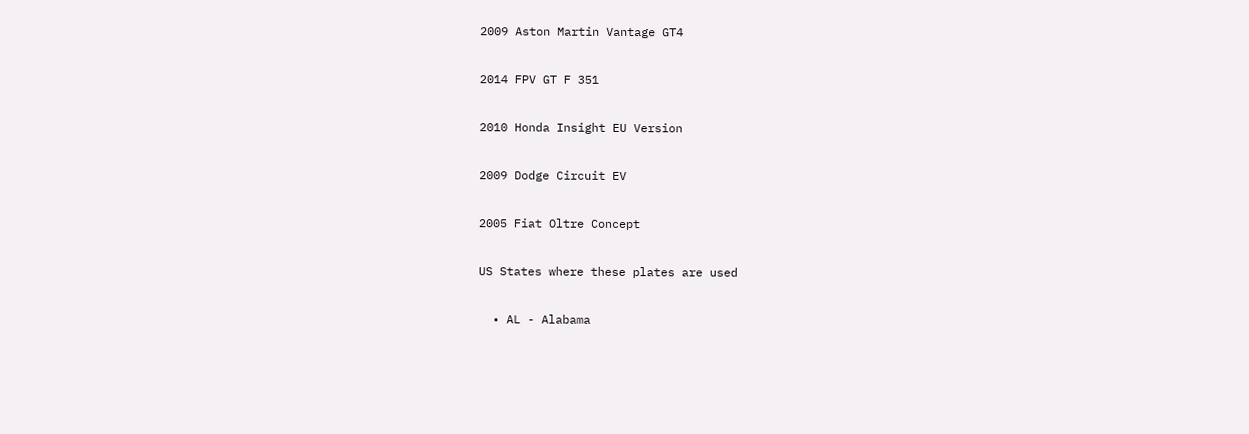2009 Aston Martin Vantage GT4

2014 FPV GT F 351

2010 Honda Insight EU Version

2009 Dodge Circuit EV

2005 Fiat Oltre Concept

US States where these plates are used

  • AL - Alabama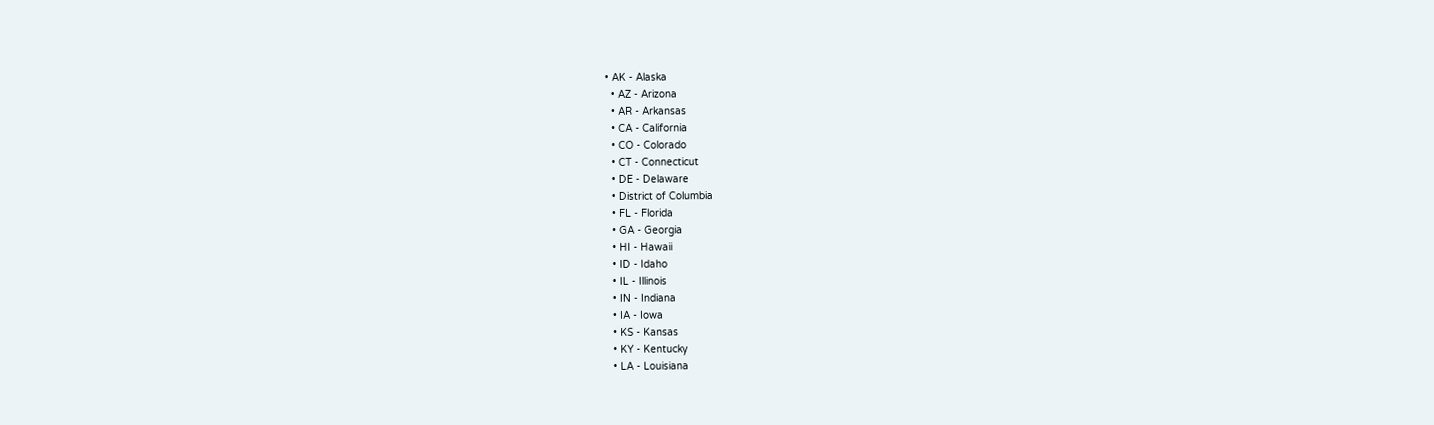• AK - Alaska
  • AZ - Arizona
  • AR - Arkansas
  • CA - California
  • CO - Colorado
  • CT - Connecticut
  • DE - Delaware
  • District of Columbia
  • FL - Florida
  • GA - Georgia
  • HI - Hawaii
  • ID - Idaho
  • IL - Illinois
  • IN - Indiana
  • IA - Iowa
  • KS - Kansas
  • KY - Kentucky
  • LA - Louisiana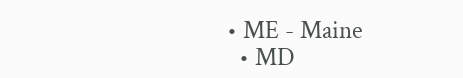• ME - Maine
  • MD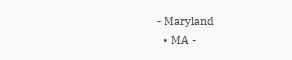- Maryland
  • MA -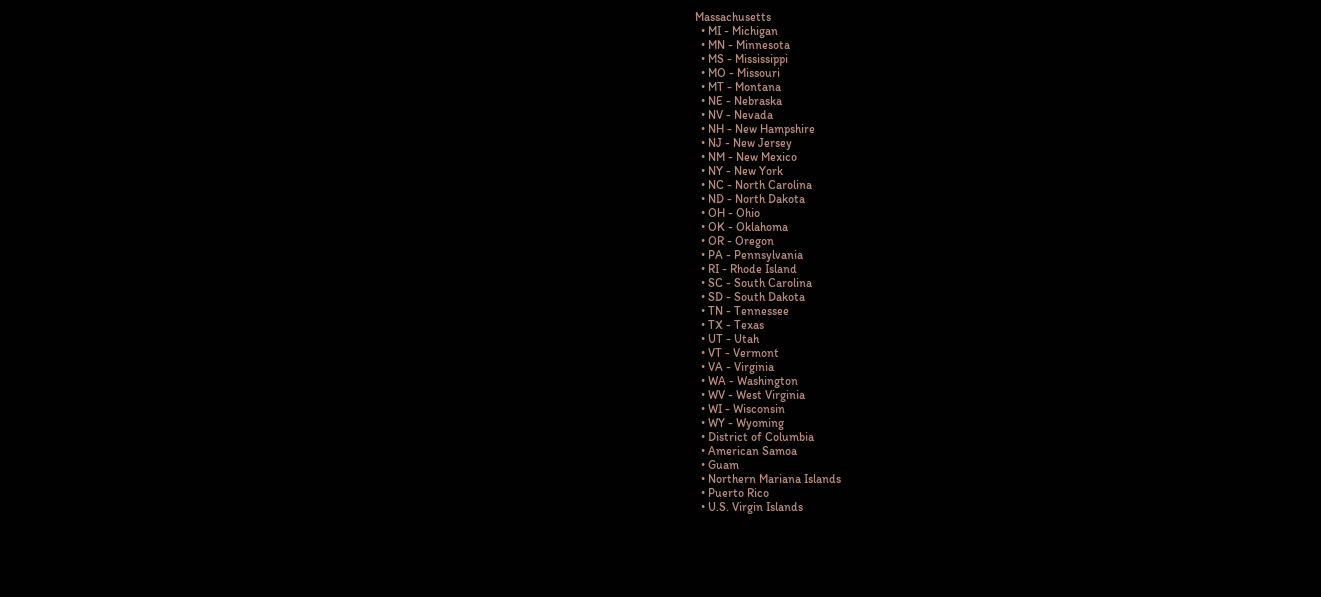Massachusetts
  • MI - Michigan
  • MN - Minnesota
  • MS - Mississippi
  • MO - Missouri
  • MT - Montana
  • NE - Nebraska
  • NV - Nevada
  • NH - New Hampshire
  • NJ - New Jersey
  • NM - New Mexico
  • NY - New York
  • NC - North Carolina
  • ND - North Dakota
  • OH - Ohio
  • OK - Oklahoma
  • OR - Oregon
  • PA - Pennsylvania
  • RI - Rhode Island
  • SC - South Carolina
  • SD - South Dakota
  • TN - Tennessee
  • TX - Texas
  • UT - Utah
  • VT - Vermont
  • VA - Virginia
  • WA - Washington
  • WV - West Virginia
  • WI - Wisconsin
  • WY - Wyoming
  • District of Columbia
  • American Samoa
  • Guam
  • Northern Mariana Islands
  • Puerto Rico
  • U.S. Virgin Islands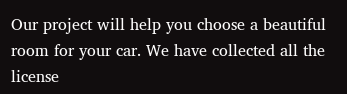Our project will help you choose a beautiful room for your car. We have collected all the license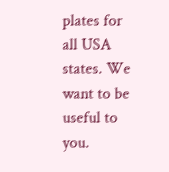plates for all USA states. We want to be useful to you.